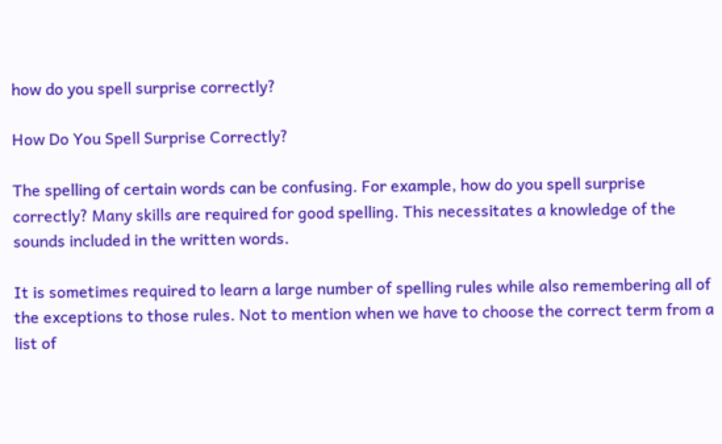how do you spell surprise correctly?

How Do You Spell Surprise Correctly?

The spelling of certain words can be confusing. For example, how do you spell surprise correctly? Many skills are required for good spelling. This necessitates a knowledge of the sounds included in the written words.

It is sometimes required to learn a large number of spelling rules while also remembering all of the exceptions to those rules. Not to mention when we have to choose the correct term from a list of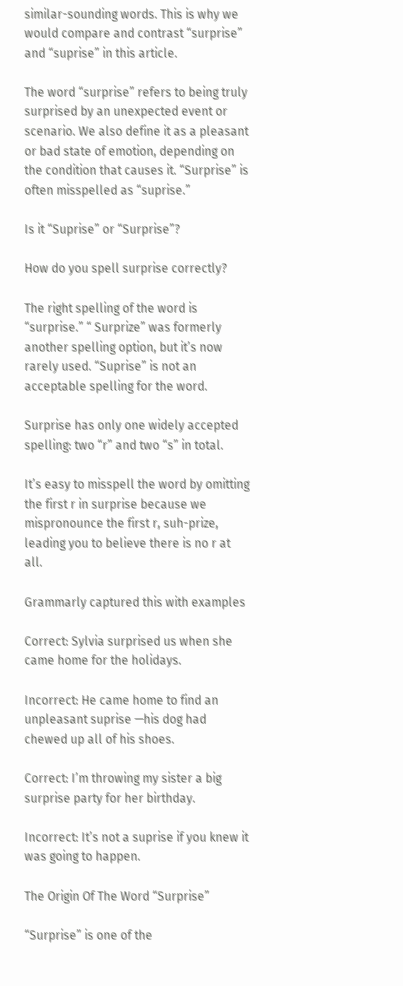similar-sounding words. This is why we would compare and contrast “surprise” and “suprise” in this article.

The word “surprise” refers to being truly surprised by an unexpected event or scenario. We also define it as a pleasant or bad state of emotion, depending on the condition that causes it. “Surprise” is often misspelled as “suprise.”

Is it “Suprise” or “Surprise”?

How do you spell surprise correctly?

The right spelling of the word is “surprise.” “ Surprize” was formerly another spelling option, but it’s now rarely used. “Suprise” is not an acceptable spelling for the word.

Surprise has only one widely accepted spelling: two “r” and two “s” in total.

It’s easy to misspell the word by omitting the first r in surprise because we mispronounce the first r, suh-prize, leading you to believe there is no r at all.

Grammarly captured this with examples

Correct: Sylvia surprised us when she came home for the holidays.

Incorrect: He came home to find an unpleasant suprise —his dog had chewed up all of his shoes.

Correct: I’m throwing my sister a big surprise party for her birthday.

Incorrect: It’s not a suprise if you knew it was going to happen.

The Origin Of The Word “Surprise”

“Surprise” is one of the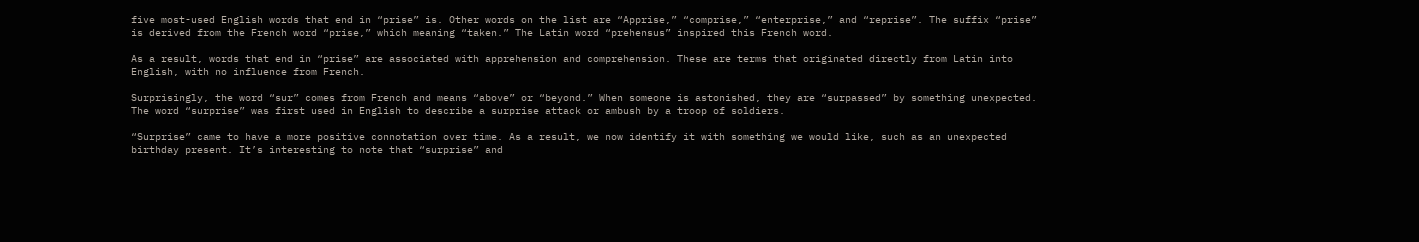five most-used English words that end in “prise” is. Other words on the list are “Apprise,” “comprise,” “enterprise,” and “reprise”. The suffix “prise” is derived from the French word “prise,” which meaning “taken.” The Latin word “prehensus” inspired this French word.

As a result, words that end in “prise” are associated with apprehension and comprehension. These are terms that originated directly from Latin into English, with no influence from French.

Surprisingly, the word “sur” comes from French and means “above” or “beyond.” When someone is astonished, they are “surpassed” by something unexpected. The word “surprise” was first used in English to describe a surprise attack or ambush by a troop of soldiers.

“Surprise” came to have a more positive connotation over time. As a result, we now identify it with something we would like, such as an unexpected birthday present. It’s interesting to note that “surprise” and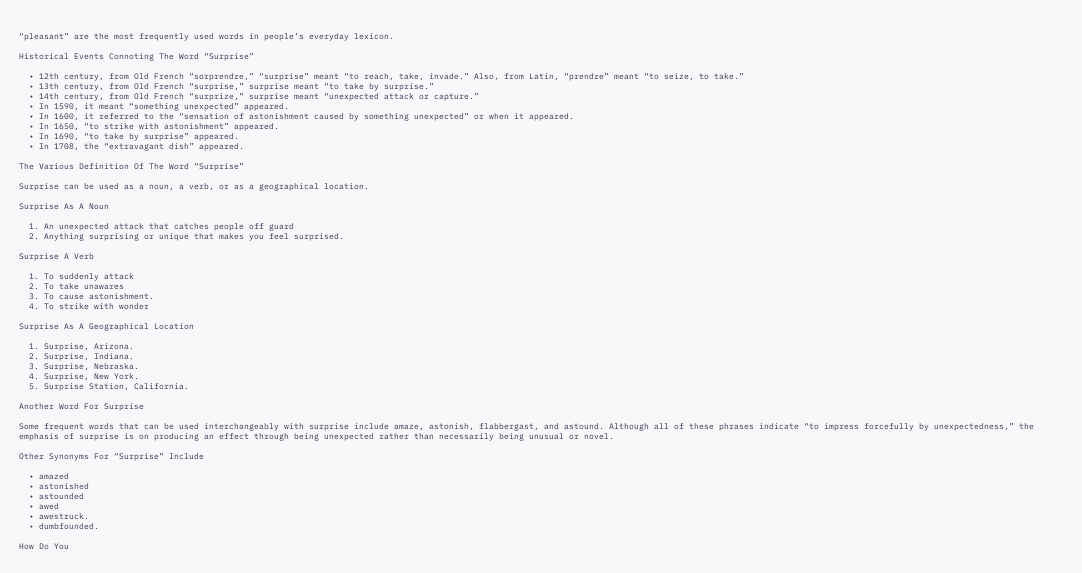“pleasant” are the most frequently used words in people’s everyday lexicon.

Historical Events Connoting The Word “Surprise”

  • 12th century, from Old French “sorprendre,” “surprise” meant “to reach, take, invade.” Also, from Latin, “prendre” meant “to seize, to take.”
  • 13th century, from Old French “surprise,” surprise meant “to take by surprise.”
  • 14th century, from Old French “surprize,” surprise meant “unexpected attack or capture.”
  • In 1590, it meant “something unexpected” appeared.
  • In 1600, it referred to the “sensation of astonishment caused by something unexpected” or when it appeared.
  • In 1650, “to strike with astonishment” appeared.
  • In 1690, “to take by surprise” appeared.
  • In 1708, the “extravagant dish” appeared.

The Various Definition Of The Word “Surprise”

Surprise can be used as a noun, a verb, or as a geographical location.

Surprise As A Noun

  1. An unexpected attack that catches people off guard
  2. Anything surprising or unique that makes you feel surprised.

Surprise A Verb

  1. To suddenly attack
  2. To take unawares
  3. To cause astonishment.
  4. To strike with wonder

Surprise As A Geographical Location

  1. Surprise, Arizona.
  2. Surprise, Indiana.
  3. Surprise, Nebraska.
  4. Surprise, New York.
  5. Surprise Station, California.

Another Word For Surprise

Some frequent words that can be used interchangeably with surprise include amaze, astonish, flabbergast, and astound. Although all of these phrases indicate “to impress forcefully by unexpectedness,” the emphasis of surprise is on producing an effect through being unexpected rather than necessarily being unusual or novel.

Other Synonyms For “Surprise” Include

  • amazed
  • astonished
  • astounded
  • awed
  • awestruck.
  • dumbfounded.

How Do You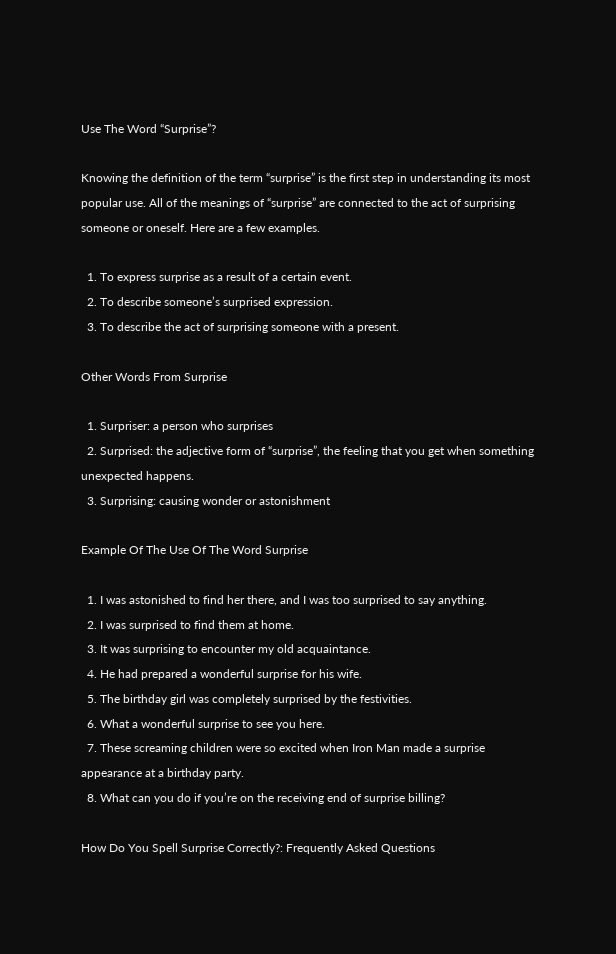Use The Word “Surprise”?

Knowing the definition of the term “surprise” is the first step in understanding its most popular use. All of the meanings of “surprise” are connected to the act of surprising someone or oneself. Here are a few examples.

  1. To express surprise as a result of a certain event.
  2. To describe someone’s surprised expression.
  3. To describe the act of surprising someone with a present.

Other Words From Surprise

  1. Surpriser: a person who surprises
  2. Surprised: the adjective form of “surprise”, the feeling that you get when something unexpected happens.
  3. Surprising: causing wonder or astonishment

Example Of The Use Of The Word Surprise

  1. I was astonished to find her there, and I was too surprised to say anything.
  2. I was surprised to find them at home.
  3. It was surprising to encounter my old acquaintance.
  4. He had prepared a wonderful surprise for his wife.
  5. The birthday girl was completely surprised by the festivities.
  6. What a wonderful surprise to see you here.
  7. These screaming children were so excited when Iron Man made a surprise appearance at a birthday party.
  8. What can you do if you’re on the receiving end of surprise billing?

How Do You Spell Surprise Correctly?: Frequently Asked Questions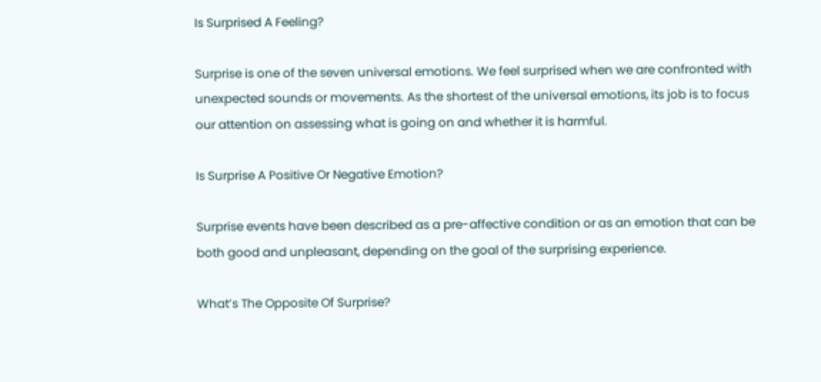Is Surprised A Feeling?

Surprise is one of the seven universal emotions. We feel surprised when we are confronted with unexpected sounds or movements. As the shortest of the universal emotions, its job is to focus our attention on assessing what is going on and whether it is harmful.

Is Surprise A Positive Or Negative Emotion?

Surprise events have been described as a pre-affective condition or as an emotion that can be both good and unpleasant, depending on the goal of the surprising experience.

What’s The Opposite Of Surprise?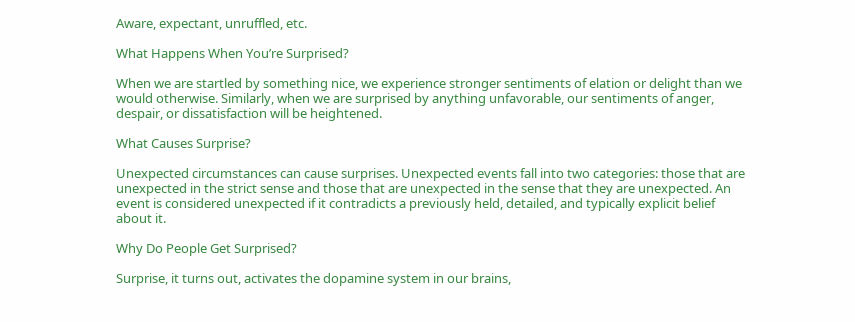Aware, expectant, unruffled, etc.

What Happens When You’re Surprised?

When we are startled by something nice, we experience stronger sentiments of elation or delight than we would otherwise. Similarly, when we are surprised by anything unfavorable, our sentiments of anger, despair, or dissatisfaction will be heightened.

What Causes Surprise?

Unexpected circumstances can cause surprises. Unexpected events fall into two categories: those that are unexpected in the strict sense and those that are unexpected in the sense that they are unexpected. An event is considered unexpected if it contradicts a previously held, detailed, and typically explicit belief about it.

Why Do People Get Surprised?

Surprise, it turns out, activates the dopamine system in our brains,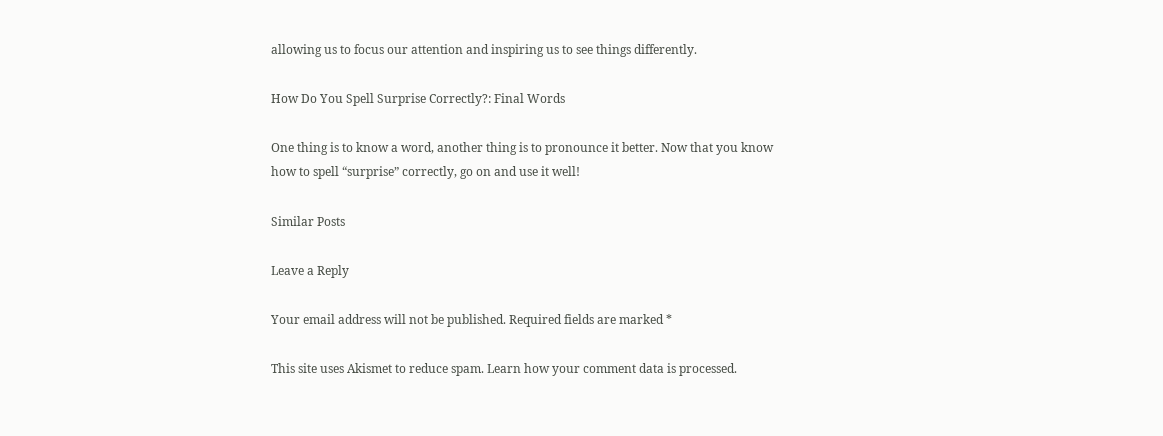allowing us to focus our attention and inspiring us to see things differently.

How Do You Spell Surprise Correctly?: Final Words

One thing is to know a word, another thing is to pronounce it better. Now that you know how to spell “surprise” correctly, go on and use it well!

Similar Posts

Leave a Reply

Your email address will not be published. Required fields are marked *

This site uses Akismet to reduce spam. Learn how your comment data is processed.